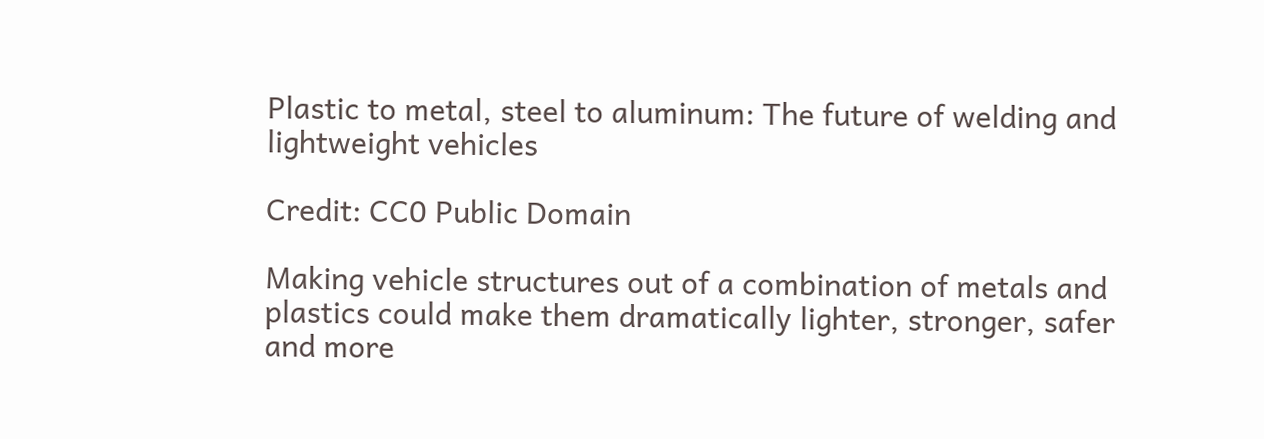Plastic to metal, steel to aluminum: The future of welding and lightweight vehicles

Credit: CC0 Public Domain

Making vehicle structures out of a combination of metals and plastics could make them dramatically lighter, stronger, safer and more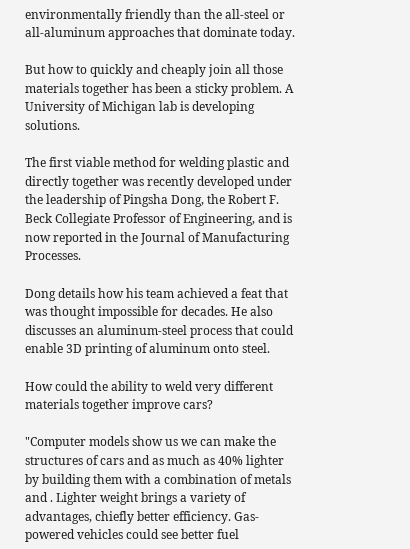environmentally friendly than the all-steel or all-aluminum approaches that dominate today.

But how to quickly and cheaply join all those materials together has been a sticky problem. A University of Michigan lab is developing solutions.

The first viable method for welding plastic and directly together was recently developed under the leadership of Pingsha Dong, the Robert F. Beck Collegiate Professor of Engineering, and is now reported in the Journal of Manufacturing Processes.

Dong details how his team achieved a feat that was thought impossible for decades. He also discusses an aluminum-steel process that could enable 3D printing of aluminum onto steel.

How could the ability to weld very different materials together improve cars?

"Computer models show us we can make the structures of cars and as much as 40% lighter by building them with a combination of metals and . Lighter weight brings a variety of advantages, chiefly better efficiency. Gas-powered vehicles could see better fuel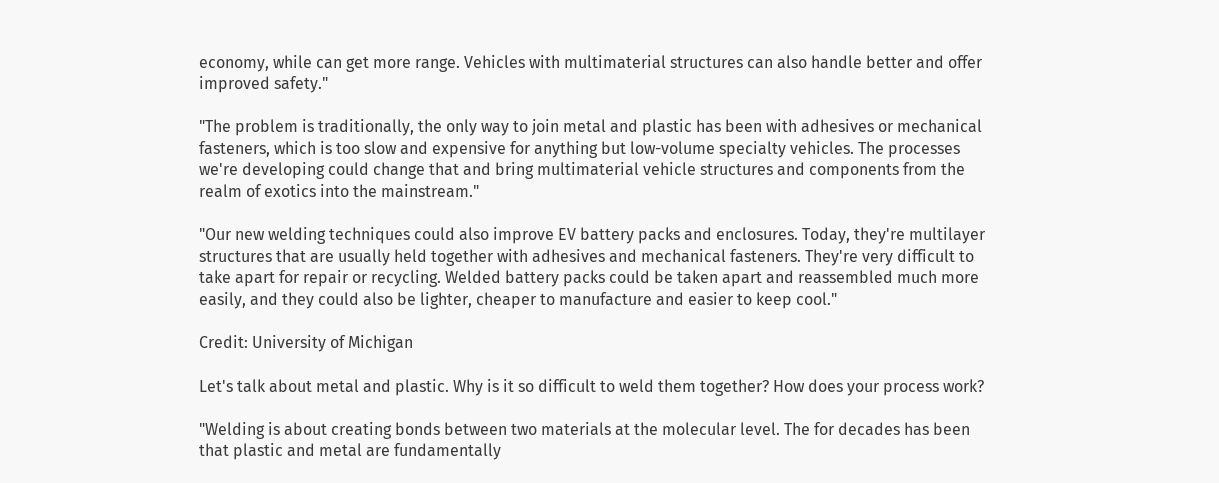economy, while can get more range. Vehicles with multimaterial structures can also handle better and offer improved safety."

"The problem is traditionally, the only way to join metal and plastic has been with adhesives or mechanical fasteners, which is too slow and expensive for anything but low-volume specialty vehicles. The processes we're developing could change that and bring multimaterial vehicle structures and components from the realm of exotics into the mainstream."

"Our new welding techniques could also improve EV battery packs and enclosures. Today, they're multilayer structures that are usually held together with adhesives and mechanical fasteners. They're very difficult to take apart for repair or recycling. Welded battery packs could be taken apart and reassembled much more easily, and they could also be lighter, cheaper to manufacture and easier to keep cool."

Credit: University of Michigan

Let's talk about metal and plastic. Why is it so difficult to weld them together? How does your process work?

"Welding is about creating bonds between two materials at the molecular level. The for decades has been that plastic and metal are fundamentally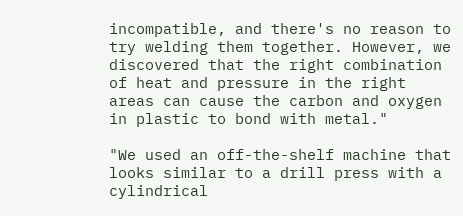incompatible, and there's no reason to try welding them together. However, we discovered that the right combination of heat and pressure in the right areas can cause the carbon and oxygen in plastic to bond with metal."

"We used an off-the-shelf machine that looks similar to a drill press with a cylindrical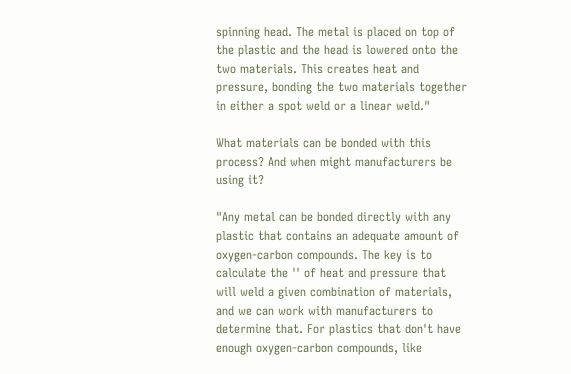spinning head. The metal is placed on top of the plastic and the head is lowered onto the two materials. This creates heat and pressure, bonding the two materials together in either a spot weld or a linear weld."

What materials can be bonded with this process? And when might manufacturers be using it?

"Any metal can be bonded directly with any plastic that contains an adequate amount of oxygen-carbon compounds. The key is to calculate the '' of heat and pressure that will weld a given combination of materials, and we can work with manufacturers to determine that. For plastics that don't have enough oxygen-carbon compounds, like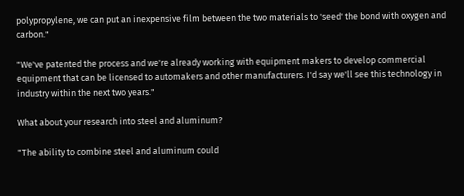polypropylene, we can put an inexpensive film between the two materials to 'seed' the bond with oxygen and carbon."

"We've patented the process and we're already working with equipment makers to develop commercial equipment that can be licensed to automakers and other manufacturers. I'd say we'll see this technology in industry within the next two years."

What about your research into steel and aluminum?

"The ability to combine steel and aluminum could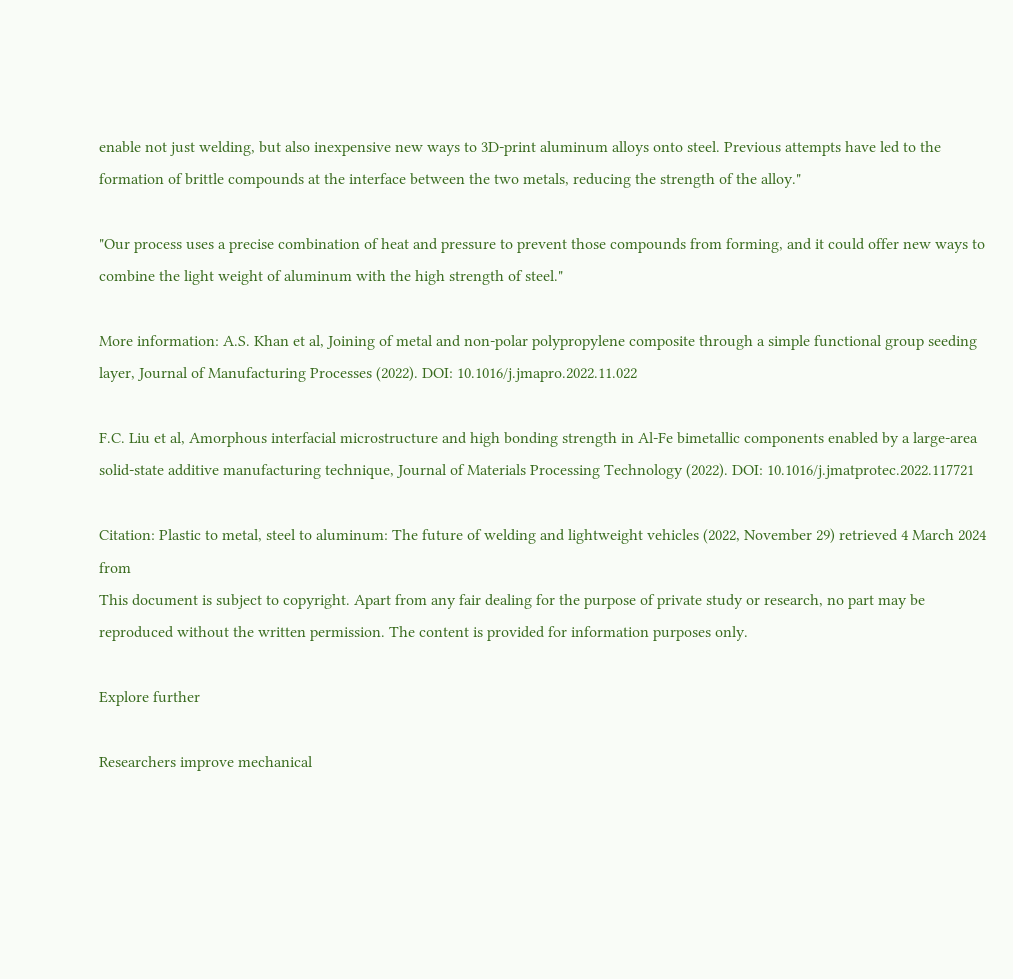enable not just welding, but also inexpensive new ways to 3D-print aluminum alloys onto steel. Previous attempts have led to the formation of brittle compounds at the interface between the two metals, reducing the strength of the alloy."

"Our process uses a precise combination of heat and pressure to prevent those compounds from forming, and it could offer new ways to combine the light weight of aluminum with the high strength of steel."

More information: A.S. Khan et al, Joining of metal and non-polar polypropylene composite through a simple functional group seeding layer, Journal of Manufacturing Processes (2022). DOI: 10.1016/j.jmapro.2022.11.022

F.C. Liu et al, Amorphous interfacial microstructure and high bonding strength in Al-Fe bimetallic components enabled by a large-area solid-state additive manufacturing technique, Journal of Materials Processing Technology (2022). DOI: 10.1016/j.jmatprotec.2022.117721

Citation: Plastic to metal, steel to aluminum: The future of welding and lightweight vehicles (2022, November 29) retrieved 4 March 2024 from
This document is subject to copyright. Apart from any fair dealing for the purpose of private study or research, no part may be reproduced without the written permission. The content is provided for information purposes only.

Explore further

Researchers improve mechanical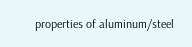properties of aluminum/steel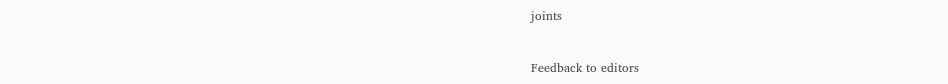joints


Feedback to editors